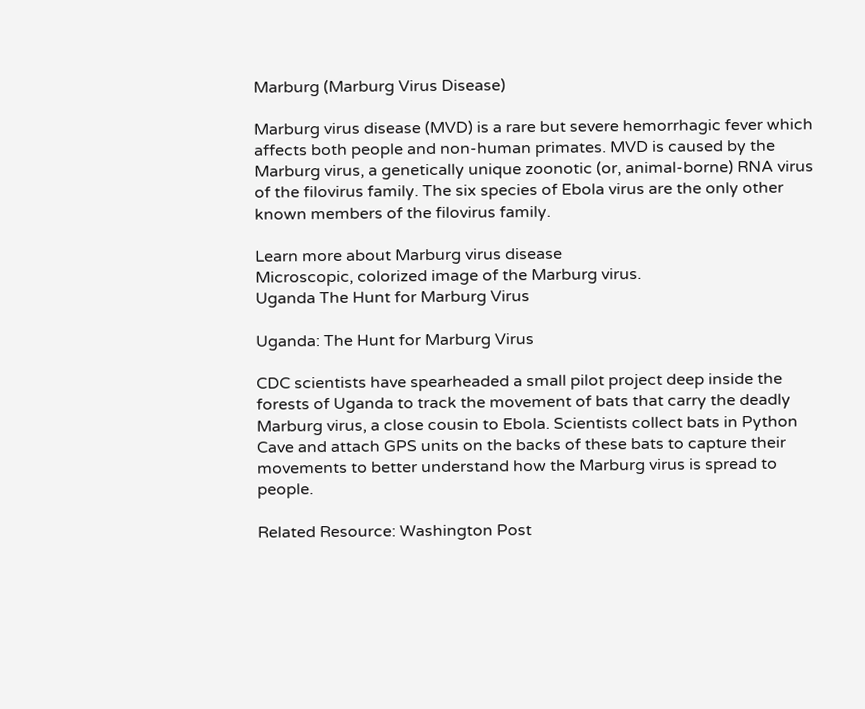Marburg (Marburg Virus Disease)

Marburg virus disease (MVD) is a rare but severe hemorrhagic fever which affects both people and non-human primates. MVD is caused by the Marburg virus, a genetically unique zoonotic (or, animal-borne) RNA virus of the filovirus family. The six species of Ebola virus are the only other known members of the filovirus family.

Learn more about Marburg virus disease
Microscopic, colorized image of the Marburg virus.
Uganda The Hunt for Marburg Virus

Uganda: The Hunt for Marburg Virus

CDC scientists have spearheaded a small pilot project deep inside the forests of Uganda to track the movement of bats that carry the deadly Marburg virus, a close cousin to Ebola. Scientists collect bats in Python Cave and attach GPS units on the backs of these bats to capture their movements to better understand how the Marburg virus is spread to people.

Related Resource: Washington Post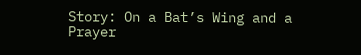Story: On a Bat’s Wing and a Prayer